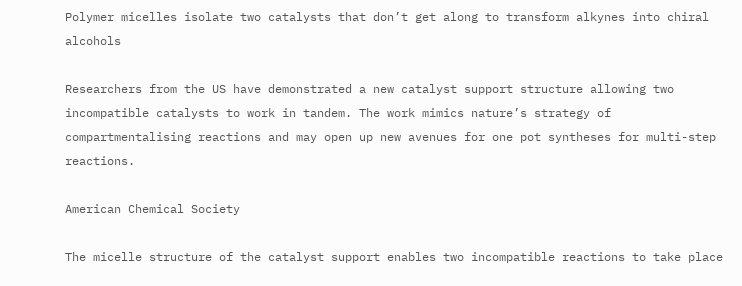Polymer micelles isolate two catalysts that don’t get along to transform alkynes into chiral alcohols

Researchers from the US have demonstrated a new catalyst support structure allowing two incompatible catalysts to work in tandem. The work mimics nature’s strategy of compartmentalising reactions and may open up new avenues for one pot syntheses for multi-step reactions.

American Chemical Society

The micelle structure of the catalyst support enables two incompatible reactions to take place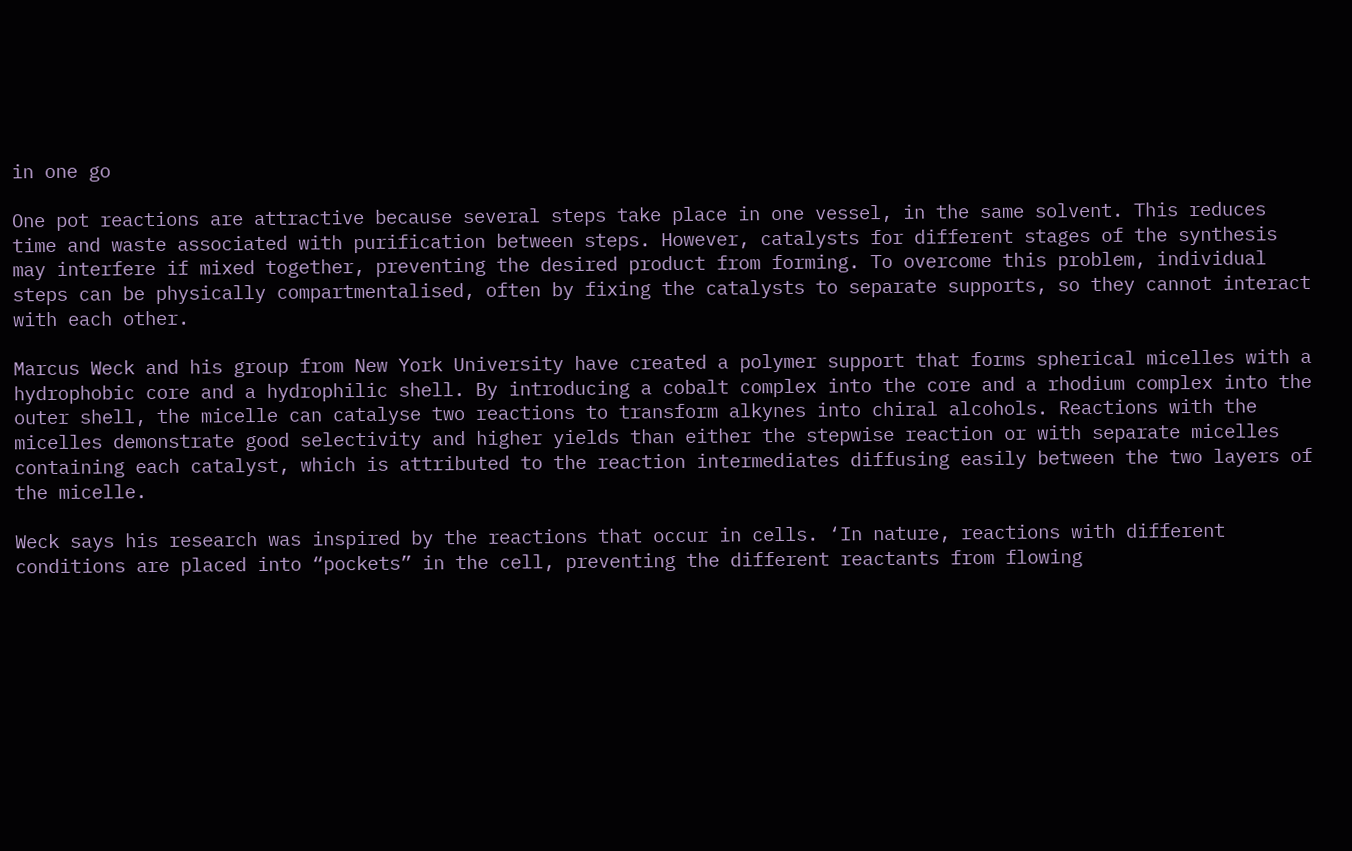in one go

One pot reactions are attractive because several steps take place in one vessel, in the same solvent. This reduces time and waste associated with purification between steps. However, catalysts for different stages of the synthesis may interfere if mixed together, preventing the desired product from forming. To overcome this problem, individual steps can be physically compartmentalised, often by fixing the catalysts to separate supports, so they cannot interact with each other.

Marcus Weck and his group from New York University have created a polymer support that forms spherical micelles with a hydrophobic core and a hydrophilic shell. By introducing a cobalt complex into the core and a rhodium complex into the outer shell, the micelle can catalyse two reactions to transform alkynes into chiral alcohols. Reactions with the micelles demonstrate good selectivity and higher yields than either the stepwise reaction or with separate micelles containing each catalyst, which is attributed to the reaction intermediates diffusing easily between the two layers of the micelle.

Weck says his research was inspired by the reactions that occur in cells. ‘In nature, reactions with different conditions are placed into “pockets” in the cell, preventing the different reactants from flowing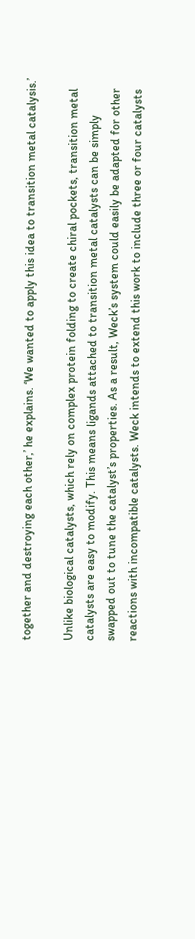together and destroying each other,’ he explains. ‘We wanted to apply this idea to transition metal catalysis.’

Unlike biological catalysts, which rely on complex protein folding to create chiral pockets, transition metal catalysts are easy to modify. This means ligands attached to transition metal catalysts can be simply swapped out to tune the catalyst’s properties. As a result, Weck’s system could easily be adapted for other reactions with incompatible catalysts. Weck intends to extend this work to include three or four catalysts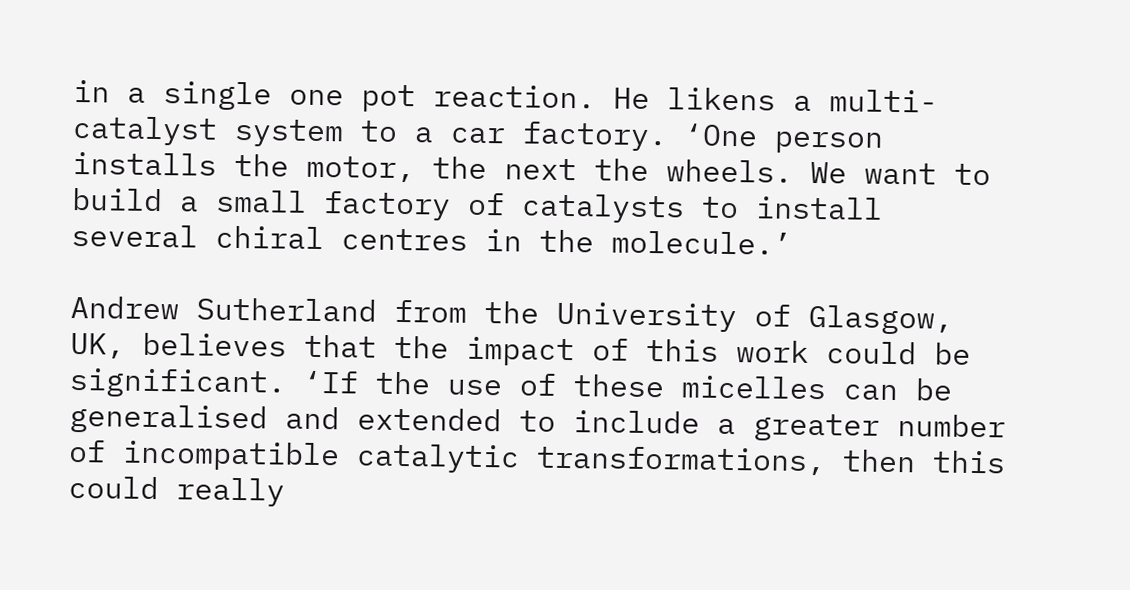in a single one pot reaction. He likens a multi-catalyst system to a car factory. ‘One person installs the motor, the next the wheels. We want to build a small factory of catalysts to install several chiral centres in the molecule.’

Andrew Sutherland from the University of Glasgow, UK, believes that the impact of this work could be significant. ‘If the use of these micelles can be generalised and extended to include a greater number of incompatible catalytic transformations, then this could really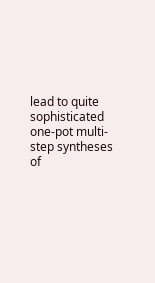lead to quite sophisticated one-pot multi-step syntheses of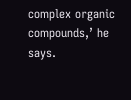complex organic compounds,’ he says.